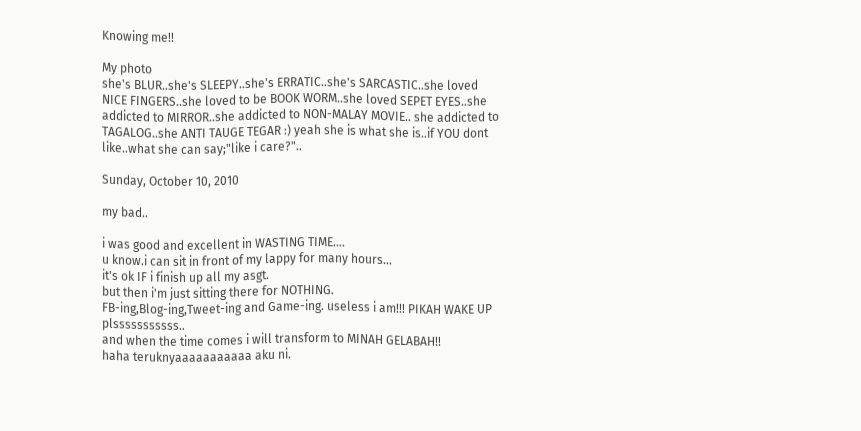Knowing me!!

My photo
she's BLUR..she's SLEEPY..she's ERRATIC..she's SARCASTIC..she loved NICE FINGERS..she loved to be BOOK WORM..she loved SEPET EYES..she addicted to MIRROR..she addicted to NON-MALAY MOVIE.. she addicted to TAGALOG..she ANTI TAUGE TEGAR :) yeah she is what she is..if YOU dont like..what she can say;"like i care?"..

Sunday, October 10, 2010

my bad..

i was good and excellent in WASTING TIME....
u know.i can sit in front of my lappy for many hours...
it's ok IF i finish up all my asgt.
but then i'm just sitting there for NOTHING.
FB-ing,Blog-ing,Tweet-ing and Game-ing. useless i am!!! PIKAH WAKE UP plsssssssssss..
and when the time comes i will transform to MINAH GELABAH!!
haha teruknyaaaaaaaaaaa aku ni.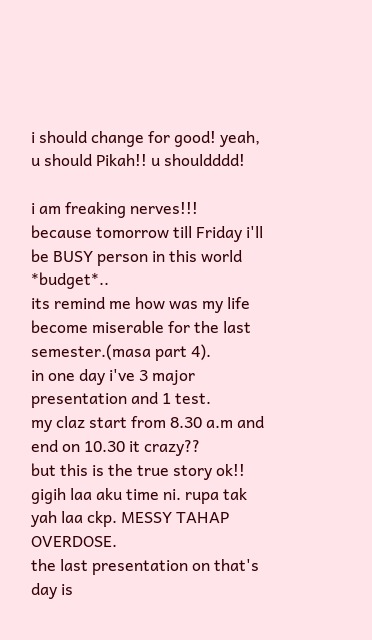i should change for good! yeah, u should Pikah!! u shouldddd!

i am freaking nerves!!!
because tomorrow till Friday i'll be BUSY person in this world *budget*..
its remind me how was my life become miserable for the last semester.(masa part 4).
in one day i've 3 major presentation and 1 test.
my claz start from 8.30 a.m and end on 10.30 it crazy??
but this is the true story ok!!
gigih laa aku time ni. rupa tak yah laa ckp. MESSY TAHAP OVERDOSE.
the last presentation on that's day is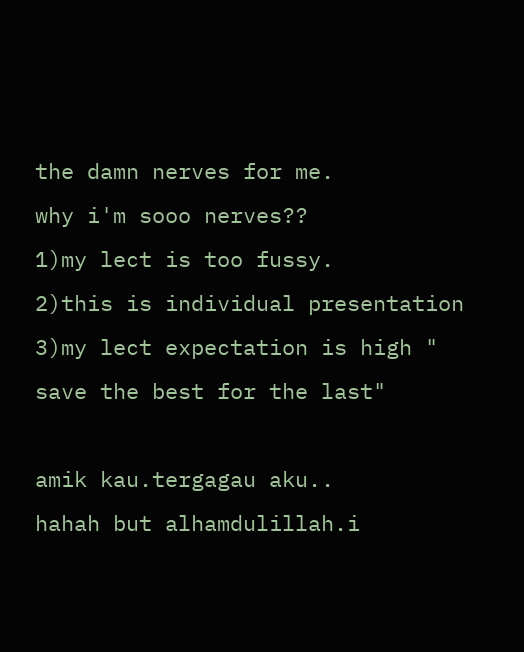the damn nerves for me.
why i'm sooo nerves??
1)my lect is too fussy.
2)this is individual presentation
3)my lect expectation is high " save the best for the last"

amik kau.tergagau aku..
hahah but alhamdulillah.i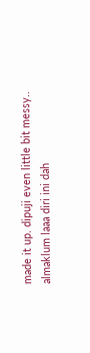made it up. dipuji even little bit messy..
almaklum laaa diri ini dah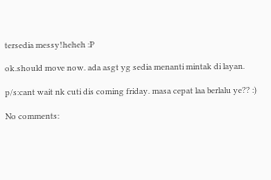tersedia messy!heheh :P

ok.should move now. ada asgt yg sedia menanti mintak di layan.

p/s:cant wait nk cuti dis coming friday. masa cepat laa berlalu ye?? :)

No comments: